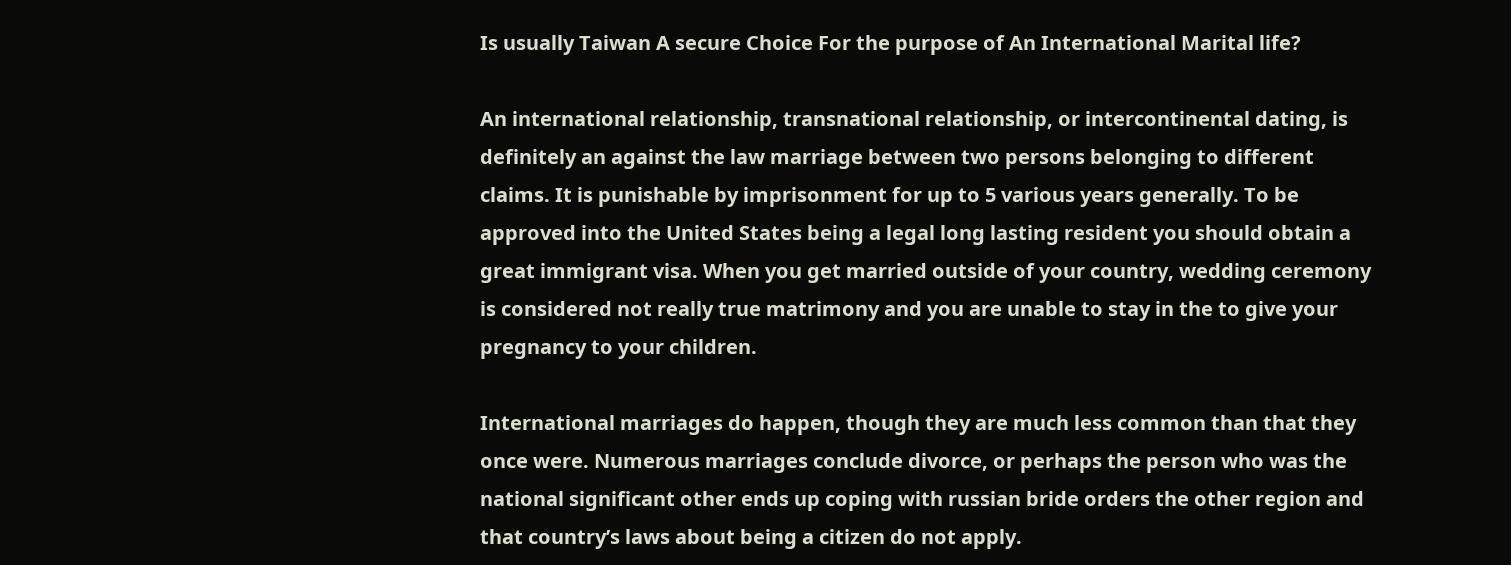Is usually Taiwan A secure Choice For the purpose of An International Marital life?

An international relationship, transnational relationship, or intercontinental dating, is definitely an against the law marriage between two persons belonging to different claims. It is punishable by imprisonment for up to 5 various years generally. To be approved into the United States being a legal long lasting resident you should obtain a great immigrant visa. When you get married outside of your country, wedding ceremony is considered not really true matrimony and you are unable to stay in the to give your pregnancy to your children.

International marriages do happen, though they are much less common than that they once were. Numerous marriages conclude divorce, or perhaps the person who was the national significant other ends up coping with russian bride orders the other region and that country’s laws about being a citizen do not apply.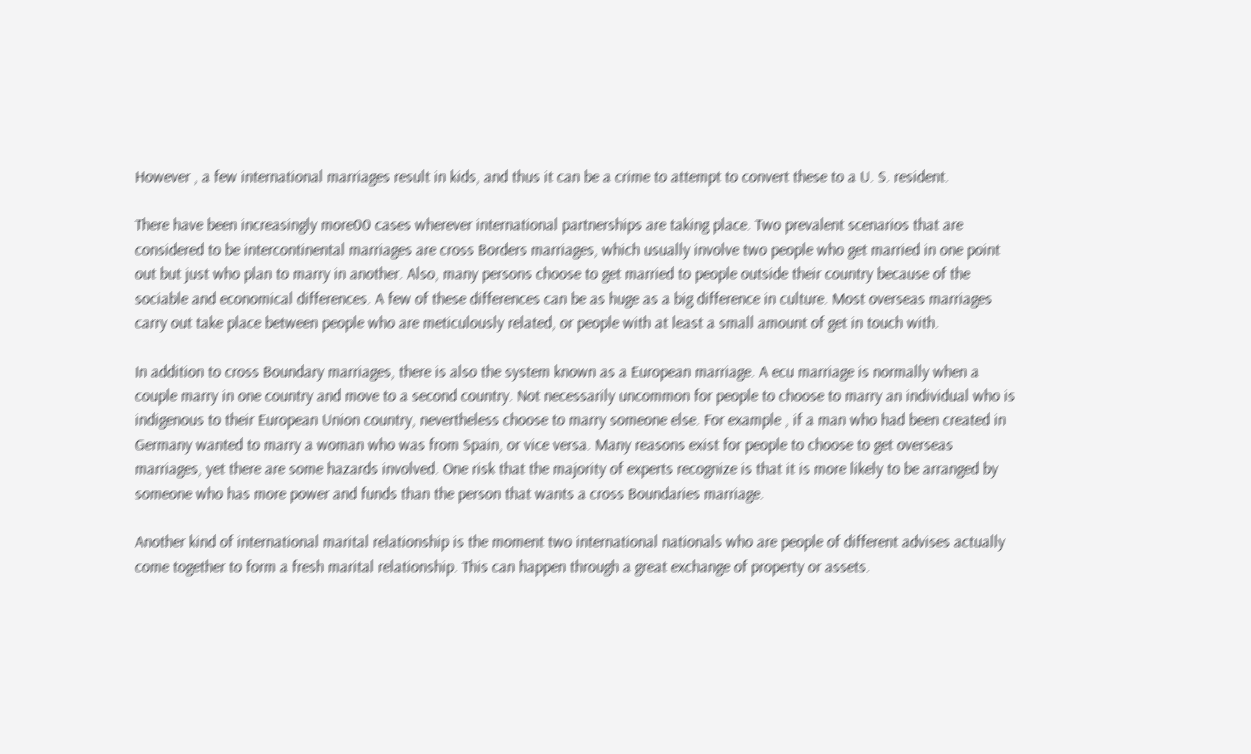However , a few international marriages result in kids, and thus it can be a crime to attempt to convert these to a U. S. resident.

There have been increasingly more00 cases wherever international partnerships are taking place. Two prevalent scenarios that are considered to be intercontinental marriages are cross Borders marriages, which usually involve two people who get married in one point out but just who plan to marry in another. Also, many persons choose to get married to people outside their country because of the sociable and economical differences. A few of these differences can be as huge as a big difference in culture. Most overseas marriages carry out take place between people who are meticulously related, or people with at least a small amount of get in touch with.

In addition to cross Boundary marriages, there is also the system known as a European marriage. A ecu marriage is normally when a couple marry in one country and move to a second country. Not necessarily uncommon for people to choose to marry an individual who is indigenous to their European Union country, nevertheless choose to marry someone else. For example , if a man who had been created in Germany wanted to marry a woman who was from Spain, or vice versa. Many reasons exist for people to choose to get overseas marriages, yet there are some hazards involved. One risk that the majority of experts recognize is that it is more likely to be arranged by someone who has more power and funds than the person that wants a cross Boundaries marriage.

Another kind of international marital relationship is the moment two international nationals who are people of different advises actually come together to form a fresh marital relationship. This can happen through a great exchange of property or assets.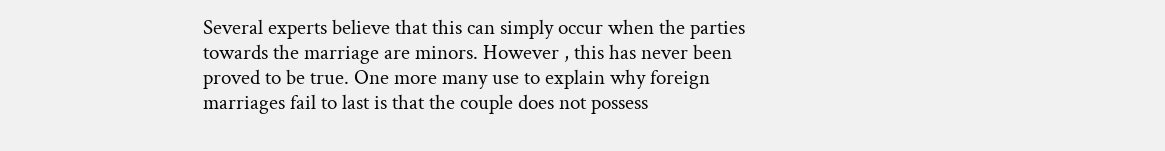Several experts believe that this can simply occur when the parties towards the marriage are minors. However , this has never been proved to be true. One more many use to explain why foreign marriages fail to last is that the couple does not possess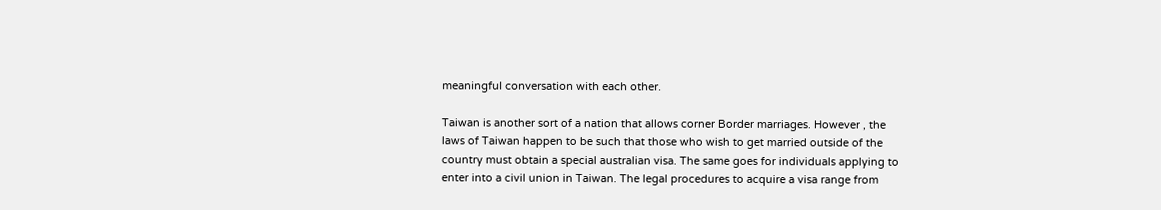meaningful conversation with each other.

Taiwan is another sort of a nation that allows corner Border marriages. However , the laws of Taiwan happen to be such that those who wish to get married outside of the country must obtain a special australian visa. The same goes for individuals applying to enter into a civil union in Taiwan. The legal procedures to acquire a visa range from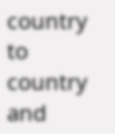country to country and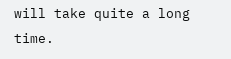will take quite a long time.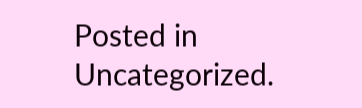Posted in Uncategorized.